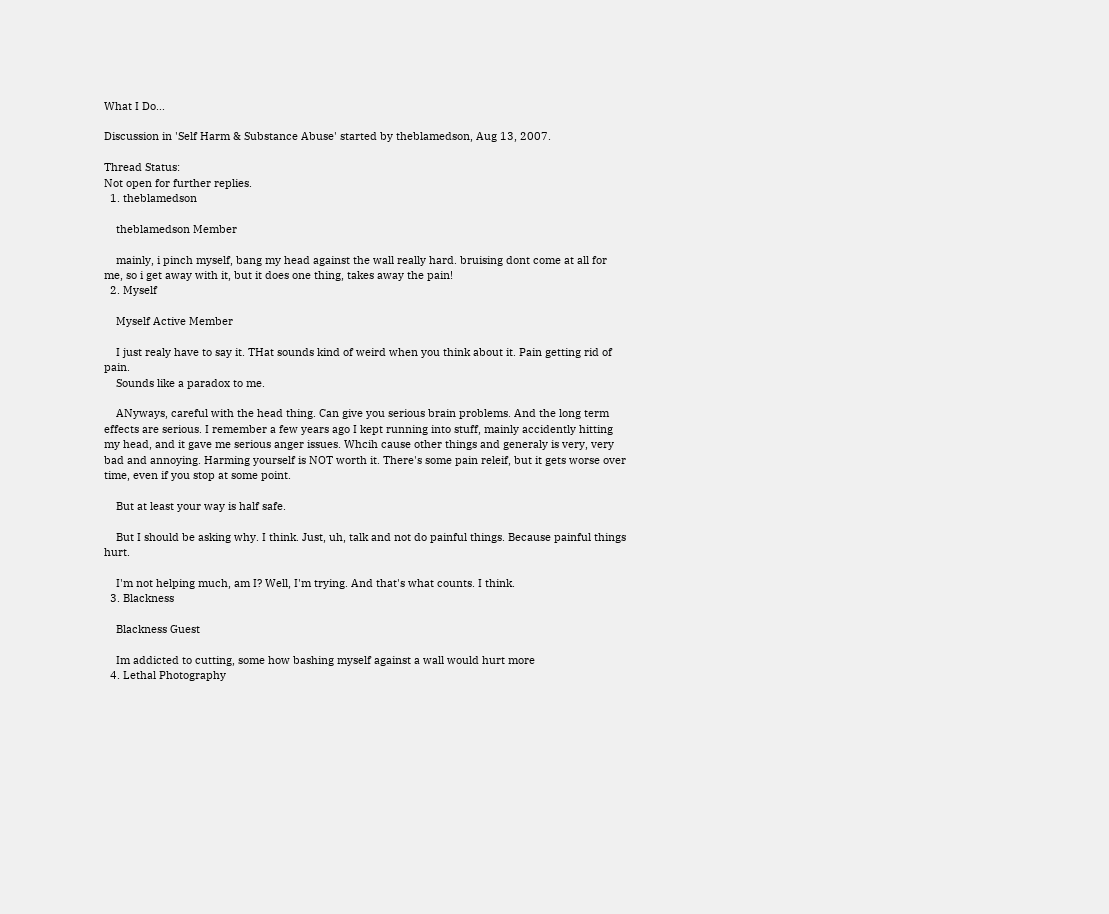What I Do...

Discussion in 'Self Harm & Substance Abuse' started by theblamedson, Aug 13, 2007.

Thread Status:
Not open for further replies.
  1. theblamedson

    theblamedson Member

    mainly, i pinch myself, bang my head against the wall really hard. bruising dont come at all for me, so i get away with it, but it does one thing, takes away the pain!
  2. Myself

    Myself Active Member

    I just realy have to say it. THat sounds kind of weird when you think about it. Pain getting rid of pain.
    Sounds like a paradox to me.

    ANyways, careful with the head thing. Can give you serious brain problems. And the long term effects are serious. I remember a few years ago I kept running into stuff, mainly accidently hitting my head, and it gave me serious anger issues. Whcih cause other things and generaly is very, very bad and annoying. Harming yourself is NOT worth it. There's some pain releif, but it gets worse over time, even if you stop at some point.

    But at least your way is half safe.

    But I should be asking why. I think. Just, uh, talk and not do painful things. Because painful things hurt.

    I'm not helping much, am I? Well, I'm trying. And that's what counts. I think.
  3. Blackness

    Blackness Guest

    Im addicted to cutting, some how bashing myself against a wall would hurt more
  4. Lethal Photography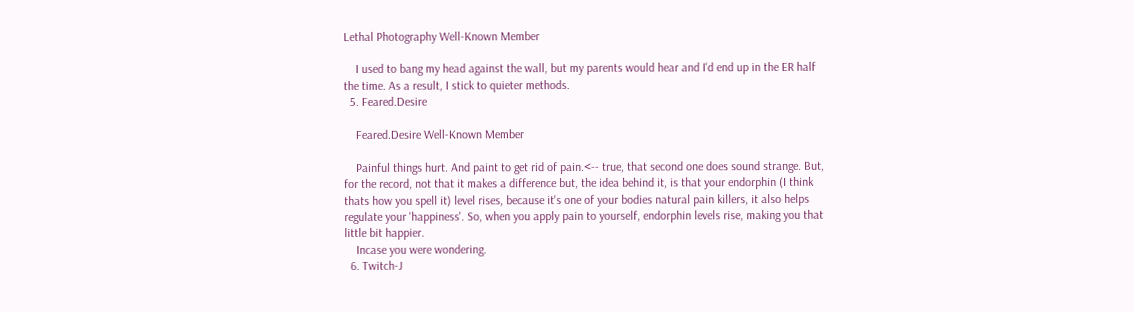Lethal Photography Well-Known Member

    I used to bang my head against the wall, but my parents would hear and I'd end up in the ER half the time. As a result, I stick to quieter methods.
  5. Feared.Desire

    Feared.Desire Well-Known Member

    Painful things hurt. And paint to get rid of pain.<-- true, that second one does sound strange. But, for the record, not that it makes a difference but, the idea behind it, is that your endorphin (I think thats how you spell it) level rises, because it's one of your bodies natural pain killers, it also helps regulate your 'happiness'. So, when you apply pain to yourself, endorphin levels rise, making you that little bit happier.
    Incase you were wondering.
  6. Twitch-J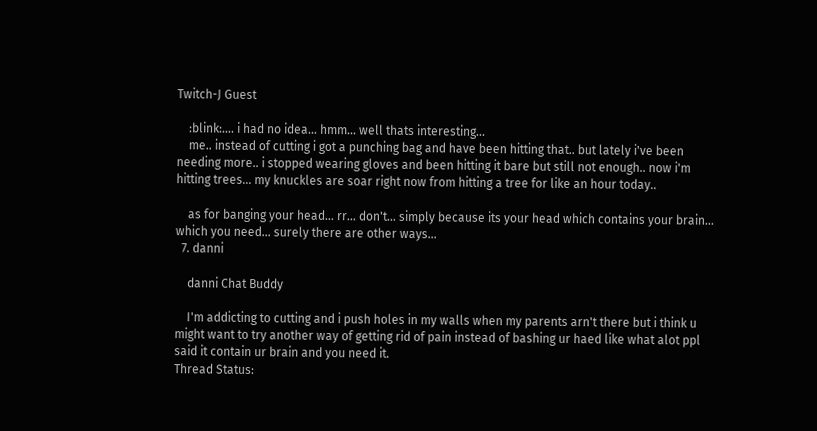Twitch-J Guest

    :blink:.... i had no idea... hmm... well thats interesting...
    me.. instead of cutting i got a punching bag and have been hitting that.. but lately i've been needing more.. i stopped wearing gloves and been hitting it bare but still not enough.. now i'm hitting trees... my knuckles are soar right now from hitting a tree for like an hour today..

    as for banging your head... rr... don't... simply because its your head which contains your brain... which you need... surely there are other ways...
  7. danni

    danni Chat Buddy

    I'm addicting to cutting and i push holes in my walls when my parents arn't there but i think u might want to try another way of getting rid of pain instead of bashing ur haed like what alot ppl said it contain ur brain and you need it.
Thread Status: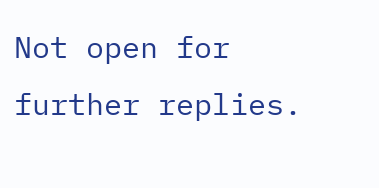Not open for further replies.